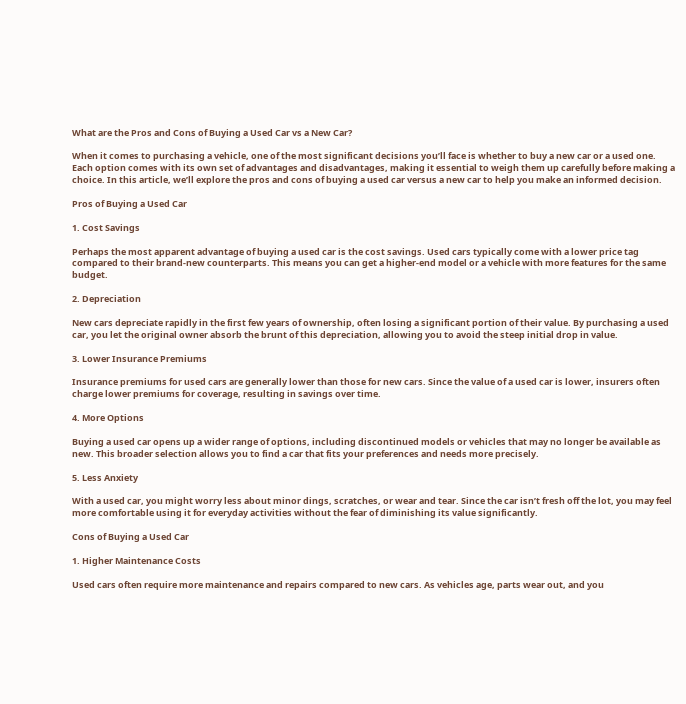What are the Pros and Cons of Buying a Used Car vs a New Car?

When it comes to purchasing a vehicle, one of the most significant decisions you’ll face is whether to buy a new car or a used one. Each option comes with its own set of advantages and disadvantages, making it essential to weigh them up carefully before making a choice. In this article, we’ll explore the pros and cons of buying a used car versus a new car to help you make an informed decision.

Pros of Buying a Used Car

1. Cost Savings

Perhaps the most apparent advantage of buying a used car is the cost savings. Used cars typically come with a lower price tag compared to their brand-new counterparts. This means you can get a higher-end model or a vehicle with more features for the same budget.

2. Depreciation

New cars depreciate rapidly in the first few years of ownership, often losing a significant portion of their value. By purchasing a used car, you let the original owner absorb the brunt of this depreciation, allowing you to avoid the steep initial drop in value.

3. Lower Insurance Premiums

Insurance premiums for used cars are generally lower than those for new cars. Since the value of a used car is lower, insurers often charge lower premiums for coverage, resulting in savings over time.

4. More Options

Buying a used car opens up a wider range of options, including discontinued models or vehicles that may no longer be available as new. This broader selection allows you to find a car that fits your preferences and needs more precisely.

5. Less Anxiety

With a used car, you might worry less about minor dings, scratches, or wear and tear. Since the car isn’t fresh off the lot, you may feel more comfortable using it for everyday activities without the fear of diminishing its value significantly.

Cons of Buying a Used Car

1. Higher Maintenance Costs

Used cars often require more maintenance and repairs compared to new cars. As vehicles age, parts wear out, and you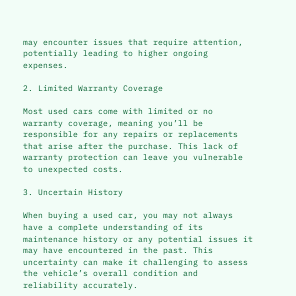may encounter issues that require attention, potentially leading to higher ongoing expenses.

2. Limited Warranty Coverage

Most used cars come with limited or no warranty coverage, meaning you’ll be responsible for any repairs or replacements that arise after the purchase. This lack of warranty protection can leave you vulnerable to unexpected costs.

3. Uncertain History

When buying a used car, you may not always have a complete understanding of its maintenance history or any potential issues it may have encountered in the past. This uncertainty can make it challenging to assess the vehicle’s overall condition and reliability accurately.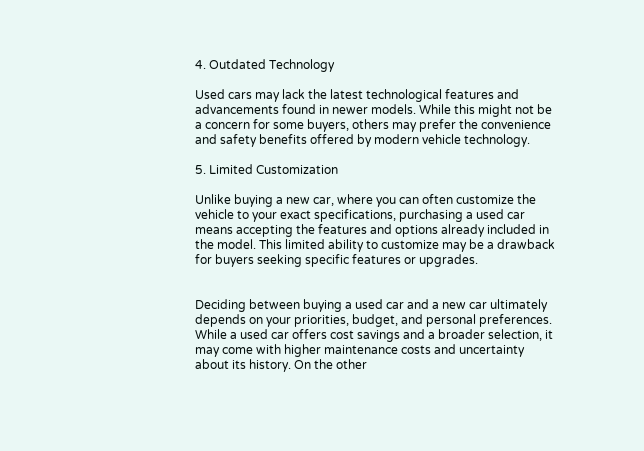4. Outdated Technology

Used cars may lack the latest technological features and advancements found in newer models. While this might not be a concern for some buyers, others may prefer the convenience and safety benefits offered by modern vehicle technology.

5. Limited Customization

Unlike buying a new car, where you can often customize the vehicle to your exact specifications, purchasing a used car means accepting the features and options already included in the model. This limited ability to customize may be a drawback for buyers seeking specific features or upgrades.


Deciding between buying a used car and a new car ultimately depends on your priorities, budget, and personal preferences. While a used car offers cost savings and a broader selection, it may come with higher maintenance costs and uncertainty about its history. On the other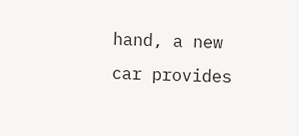hand, a new car provides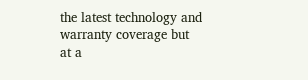the latest technology and warranty coverage but at a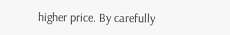higher price. By carefully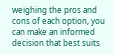weighing the pros and cons of each option, you can make an informed decision that best suits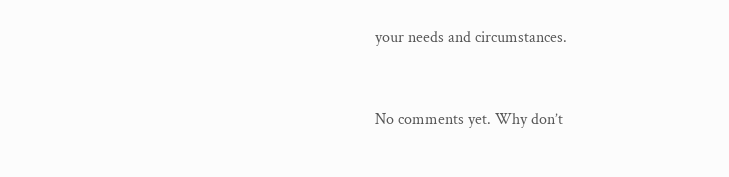your needs and circumstances.


No comments yet. Why don’t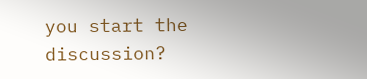you start the discussion?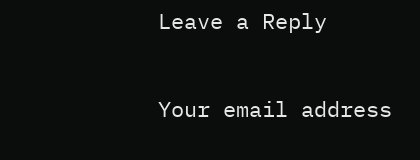Leave a Reply

Your email address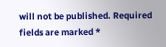will not be published. Required fields are marked *